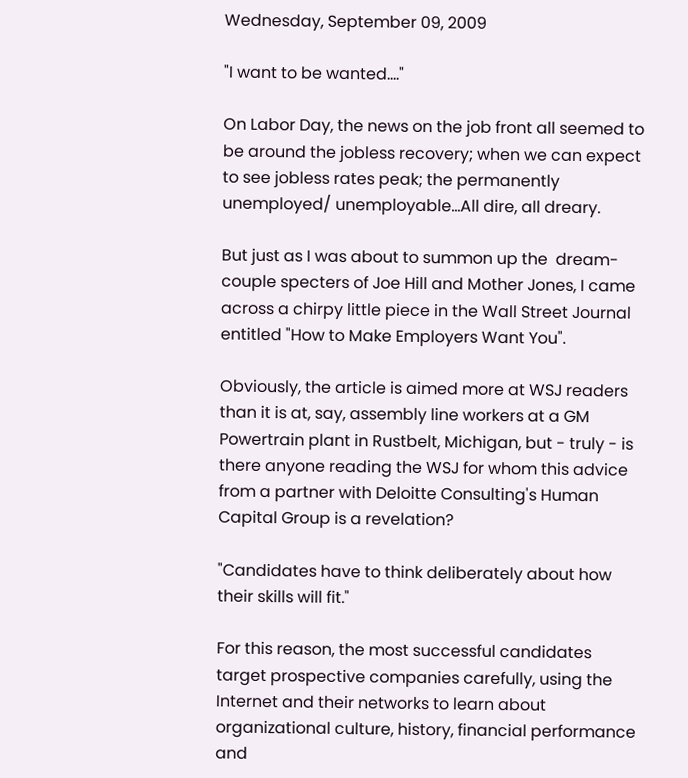Wednesday, September 09, 2009

"I want to be wanted...."

On Labor Day, the news on the job front all seemed to be around the jobless recovery; when we can expect to see jobless rates peak; the permanently unemployed/ unemployable...All dire, all dreary.

But just as I was about to summon up the  dream-couple specters of Joe Hill and Mother Jones, I came across a chirpy little piece in the Wall Street Journal entitled "How to Make Employers Want You".

Obviously, the article is aimed more at WSJ readers than it is at, say, assembly line workers at a GM Powertrain plant in Rustbelt, Michigan, but - truly - is there anyone reading the WSJ for whom this advice from a partner with Deloitte Consulting's Human Capital Group is a revelation?

"Candidates have to think deliberately about how their skills will fit."

For this reason, the most successful candidates target prospective companies carefully, using the Internet and their networks to learn about organizational culture, history, financial performance and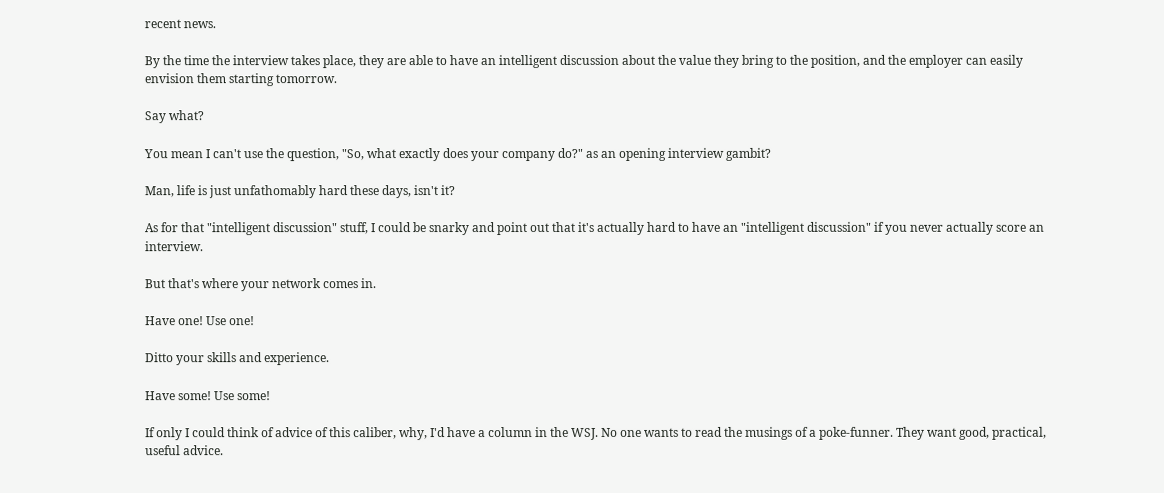recent news.

By the time the interview takes place, they are able to have an intelligent discussion about the value they bring to the position, and the employer can easily envision them starting tomorrow.

Say what?

You mean I can't use the question, "So, what exactly does your company do?" as an opening interview gambit?

Man, life is just unfathomably hard these days, isn't it?

As for that "intelligent discussion" stuff, I could be snarky and point out that it's actually hard to have an "intelligent discussion" if you never actually score an interview.

But that's where your network comes in.

Have one! Use one!

Ditto your skills and experience.

Have some! Use some!

If only I could think of advice of this caliber, why, I'd have a column in the WSJ. No one wants to read the musings of a poke-funner. They want good, practical, useful advice.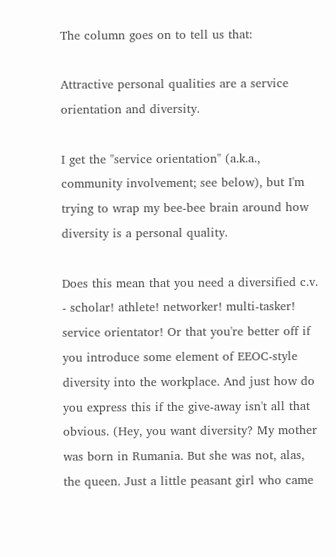The column goes on to tell us that:

Attractive personal qualities are a service orientation and diversity.

I get the "service orientation" (a.k.a., community involvement; see below), but I'm trying to wrap my bee-bee brain around how diversity is a personal quality.

Does this mean that you need a diversified c.v. - scholar! athlete! networker! multi-tasker! service orientator! Or that you're better off if you introduce some element of EEOC-style diversity into the workplace. And just how do you express this if the give-away isn't all that obvious. (Hey, you want diversity? My mother was born in Rumania. But she was not, alas, the queen. Just a little peasant girl who came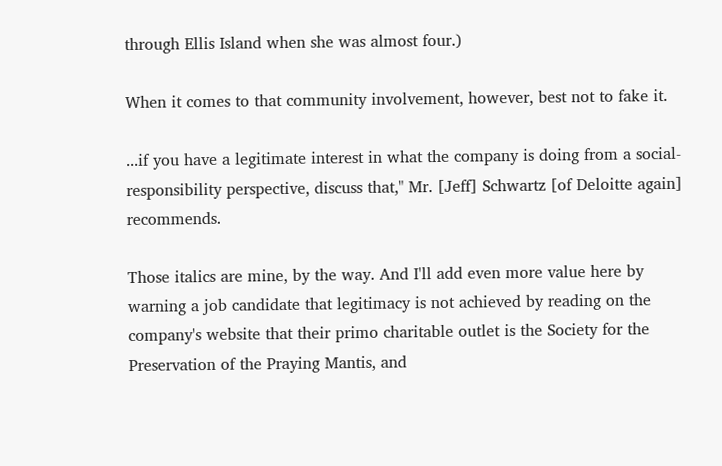through Ellis Island when she was almost four.)

When it comes to that community involvement, however, best not to fake it.

...if you have a legitimate interest in what the company is doing from a social-responsibility perspective, discuss that," Mr. [Jeff] Schwartz [of Deloitte again] recommends.

Those italics are mine, by the way. And I'll add even more value here by warning a job candidate that legitimacy is not achieved by reading on the company's website that their primo charitable outlet is the Society for the Preservation of the Praying Mantis, and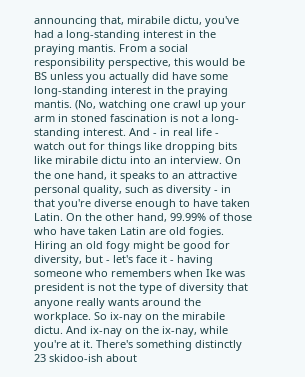announcing that, mirabile dictu, you've had a long-standing interest in the praying mantis. From a social responsibility perspective, this would be BS unless you actually did have some long-standing interest in the praying mantis. (No, watching one crawl up your arm in stoned fascination is not a long-standing interest. And - in real life - watch out for things like dropping bits like mirabile dictu into an interview. On the one hand, it speaks to an attractive personal quality, such as diversity - in that you're diverse enough to have taken Latin. On the other hand, 99.99% of those who have taken Latin are old fogies. Hiring an old fogy might be good for diversity, but - let's face it - having someone who remembers when Ike was president is not the type of diversity that anyone really wants around the workplace. So ix-nay on the mirabile dictu. And ix-nay on the ix-nay, while you're at it. There's something distinctly 23 skidoo-ish about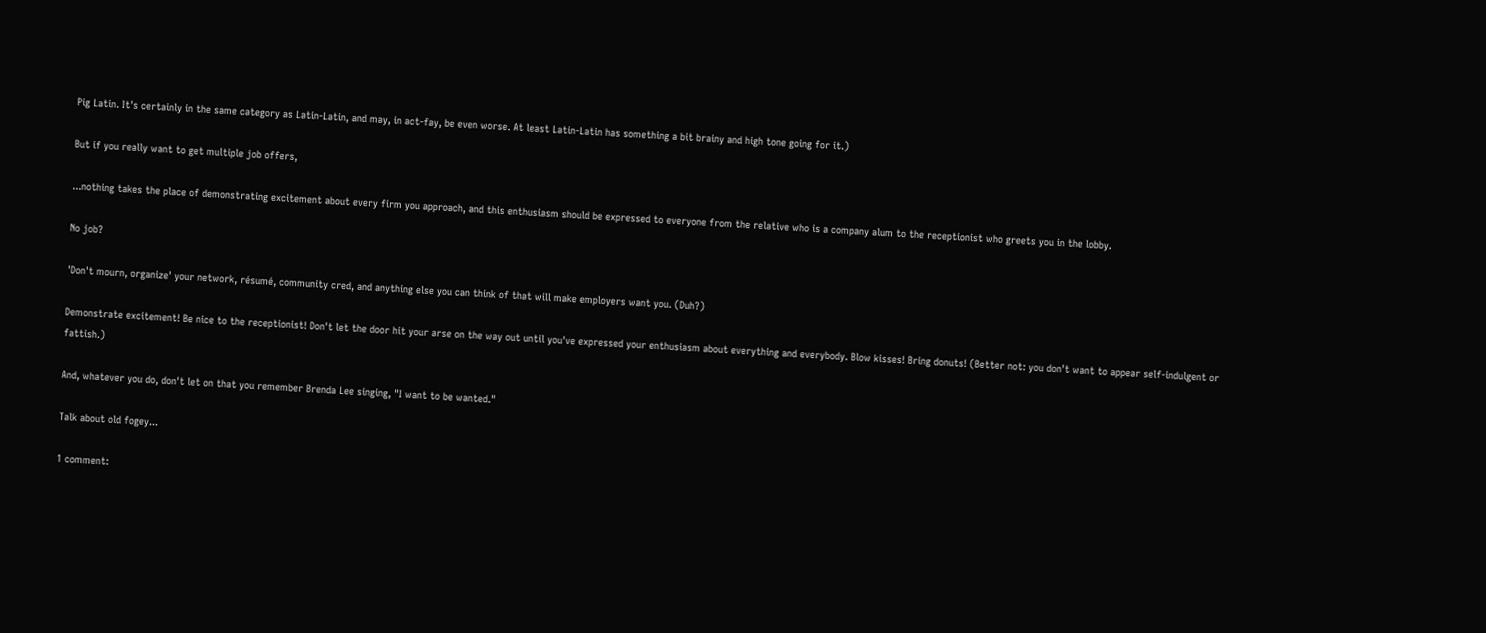Pig Latin. It's certainly in the same category as Latin-Latin, and may, in act-fay, be even worse. At least Latin-Latin has something a bit brainy and high tone going for it.)

But if you really want to get multiple job offers,

...nothing takes the place of demonstrating excitement about every firm you approach, and this enthusiasm should be expressed to everyone from the relative who is a company alum to the receptionist who greets you in the lobby.

No job?

'Don't mourn, organize' your network, résumé, community cred, and anything else you can think of that will make employers want you. (Duh?)

Demonstrate excitement! Be nice to the receptionist! Don't let the door hit your arse on the way out until you've expressed your enthusiasm about everything and everybody. Blow kisses! Bring donuts! (Better not: you don't want to appear self-indulgent or fattish.)

And, whatever you do, don't let on that you remember Brenda Lee singing, "I want to be wanted."

Talk about old fogey...

1 comment: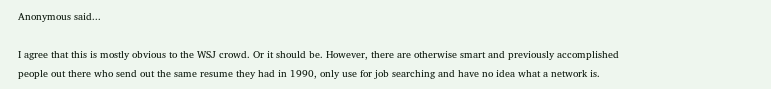Anonymous said...

I agree that this is mostly obvious to the WSJ crowd. Or it should be. However, there are otherwise smart and previously accomplished people out there who send out the same resume they had in 1990, only use for job searching and have no idea what a network is.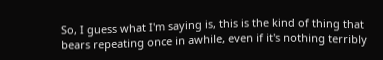So, I guess what I'm saying is, this is the kind of thing that bears repeating once in awhile, even if it's nothing terribly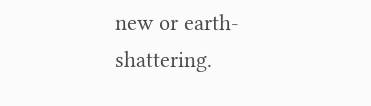new or earth-shattering.